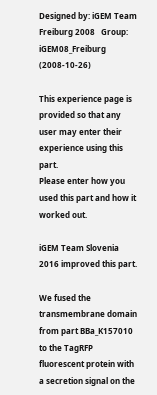Designed by: iGEM Team Freiburg 2008   Group: iGEM08_Freiburg   (2008-10-26)

This experience page is provided so that any user may enter their experience using this part.
Please enter how you used this part and how it worked out.

iGEM Team Slovenia 2016 improved this part.

We fused the transmembrane domain from part BBa_K157010 to the TagRFP fluorescent protein with a secretion signal on the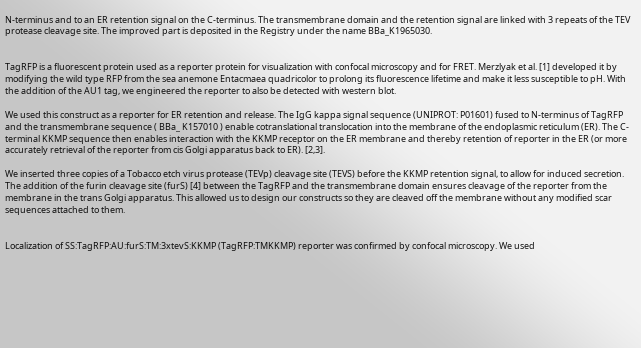N-terminus and to an ER retention signal on the C-terminus. The transmembrane domain and the retention signal are linked with 3 repeats of the TEV protease cleavage site. The improved part is deposited in the Registry under the name BBa_K1965030.


TagRFP is a fluorescent protein used as a reporter protein for visualization with confocal microscopy and for FRET. Merzlyak et al. [1] developed it by modifying the wild type RFP from the sea anemone Entacmaea quadricolor to prolong its fluorescence lifetime and make it less susceptible to pH. With the addition of the AU1 tag, we engineered the reporter to also be detected with western blot.

We used this construct as a reporter for ER retention and release. The IgG kappa signal sequence (UNIPROT: P01601) fused to N-terminus of TagRFP and the transmembrane sequence ( BBa_ K157010 ) enable cotranslational translocation into the membrane of the endoplasmic reticulum (ER). The C-terminal KKMP sequence then enables interaction with the KKMP receptor on the ER membrane and thereby retention of reporter in the ER (or more accurately retrieval of the reporter from cis Golgi apparatus back to ER). [2,3].

We inserted three copies of a Tobacco etch virus protease (TEVp) cleavage site (TEVS) before the KKMP retention signal, to allow for induced secretion. The addition of the furin cleavage site (furS) [4] between the TagRFP and the transmembrane domain ensures cleavage of the reporter from the membrane in the trans Golgi apparatus. This allowed us to design our constructs so they are cleaved off the membrane without any modified scar sequences attached to them.


Localization of SS:TagRFP:AU:furS:TM:3xtevS:KKMP (TagRFP:TMKKMP) reporter was confirmed by confocal microscopy. We used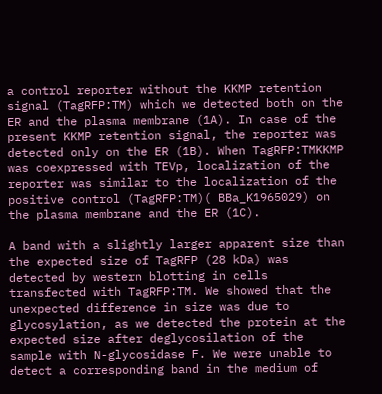a control reporter without the KKMP retention signal (TagRFP:TM) which we detected both on the ER and the plasma membrane (1A). In case of the present KKMP retention signal, the reporter was detected only on the ER (1B). When TagRFP:TMKKMP was coexpressed with TEVp, localization of the reporter was similar to the localization of the positive control (TagRFP:TM)( BBa_K1965029) on the plasma membrane and the ER (1C).

A band with a slightly larger apparent size than the expected size of TagRFP (28 kDa) was detected by western blotting in cells transfected with TagRFP:TM. We showed that the unexpected difference in size was due to glycosylation, as we detected the protein at the expected size after deglycosilation of the sample with N-glycosidase F. We were unable to detect a corresponding band in the medium of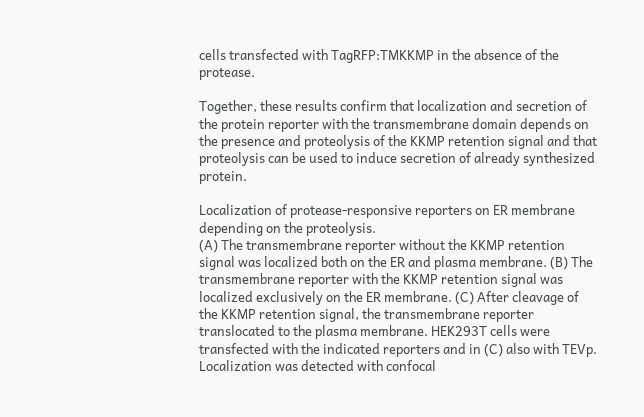cells transfected with TagRFP:TMKKMP in the absence of the protease.

Together, these results confirm that localization and secretion of the protein reporter with the transmembrane domain depends on the presence and proteolysis of the KKMP retention signal and that proteolysis can be used to induce secretion of already synthesized protein.

Localization of protease-responsive reporters on ER membrane depending on the proteolysis.
(A) The transmembrane reporter without the KKMP retention signal was localized both on the ER and plasma membrane. (B) The transmembrane reporter with the KKMP retention signal was localized exclusively on the ER membrane. (C) After cleavage of the KKMP retention signal, the transmembrane reporter translocated to the plasma membrane. HEK293T cells were transfected with the indicated reporters and in (C) also with TEVp. Localization was detected with confocal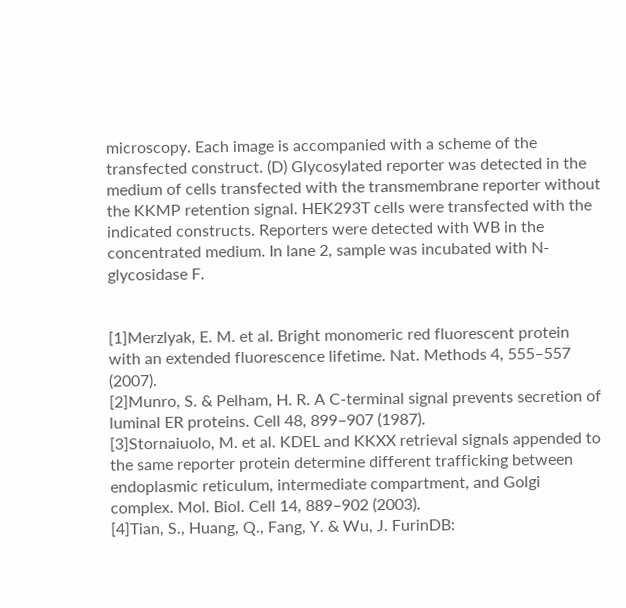microscopy. Each image is accompanied with a scheme of the transfected construct. (D) Glycosylated reporter was detected in the medium of cells transfected with the transmembrane reporter without the KKMP retention signal. HEK293T cells were transfected with the indicated constructs. Reporters were detected with WB in the concentrated medium. In lane 2, sample was incubated with N-glycosidase F.


[1]Merzlyak, E. M. et al. Bright monomeric red fluorescent protein with an extended fluorescence lifetime. Nat. Methods 4, 555–557 (2007).
[2]Munro, S. & Pelham, H. R. A C-terminal signal prevents secretion of luminal ER proteins. Cell 48, 899–907 (1987).
[3]Stornaiuolo, M. et al. KDEL and KKXX retrieval signals appended to the same reporter protein determine different trafficking between endoplasmic reticulum, intermediate compartment, and Golgi complex. Mol. Biol. Cell 14, 889–902 (2003).
[4]Tian, S., Huang, Q., Fang, Y. & Wu, J. FurinDB: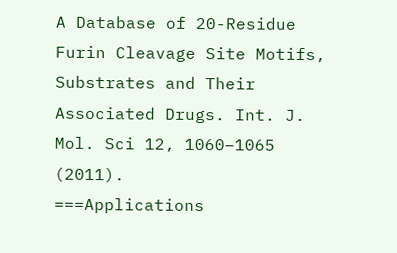A Database of 20-Residue Furin Cleavage Site Motifs, Substrates and Their Associated Drugs. Int. J. Mol. Sci 12, 1060–1065 (2011).
===Applications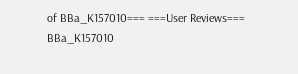of BBa_K157010=== ===User Reviews=== BBa_K157010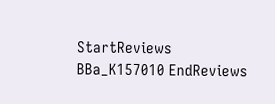StartReviews BBa_K157010 EndReviews